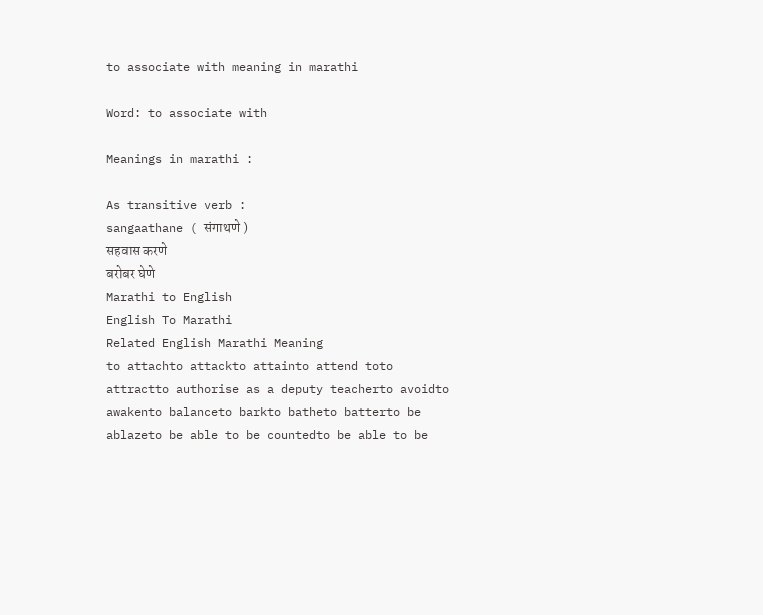to associate with meaning in marathi

Word: to associate with

Meanings in marathi :

As transitive verb :
sangaathane ( संगाथणे )
सहवास करणे
बरोबर घेणे
Marathi to English
English To Marathi
Related English Marathi Meaning
to attachto attackto attainto attend toto attractto authorise as a deputy teacherto avoidto awakento balanceto barkto batheto batterto be ablazeto be able to be countedto be able to be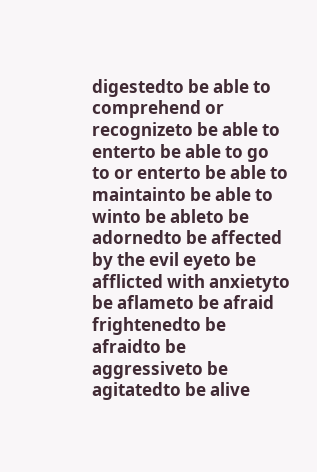digestedto be able to comprehend or recognizeto be able to enterto be able to go to or enterto be able to maintainto be able to winto be ableto be adornedto be affected by the evil eyeto be afflicted with anxietyto be aflameto be afraid frightenedto be afraidto be aggressiveto be agitatedto be alive